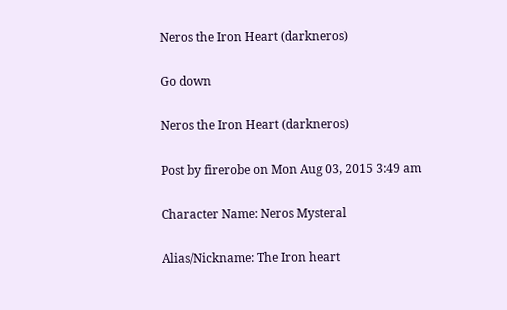Neros the Iron Heart (darkneros)

Go down

Neros the Iron Heart (darkneros)

Post by firerobe on Mon Aug 03, 2015 3:49 am

Character Name: Neros Mysteral

Alias/Nickname: The Iron heart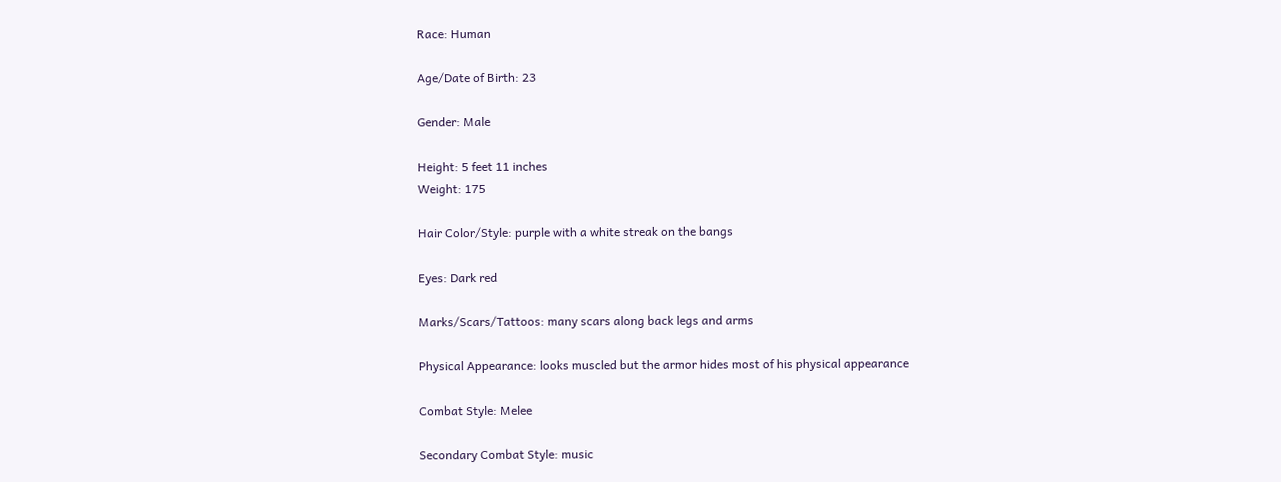Race: Human

Age/Date of Birth: 23

Gender: Male

Height: 5 feet 11 inches
Weight: 175

Hair Color/Style: purple with a white streak on the bangs

Eyes: Dark red

Marks/Scars/Tattoos: many scars along back legs and arms

Physical Appearance: looks muscled but the armor hides most of his physical appearance

Combat Style: Melee

Secondary Combat Style: music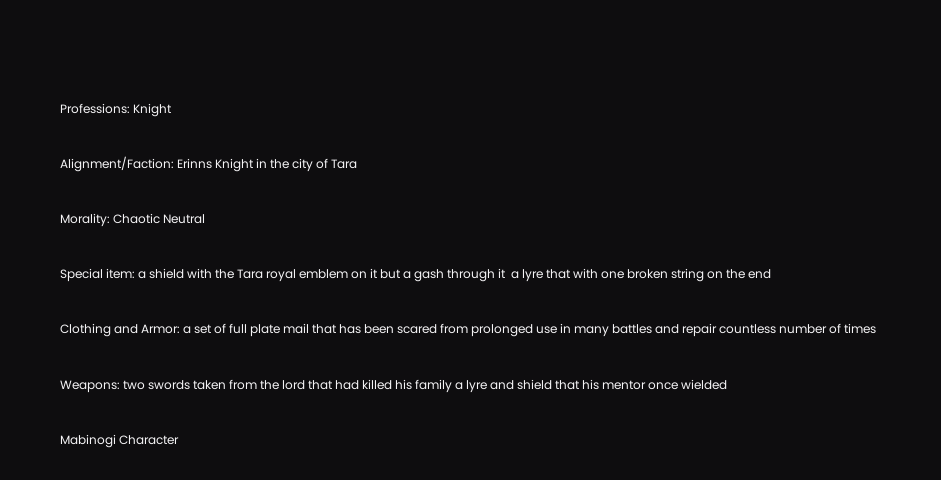Professions: Knight

Alignment/Faction: Erinns Knight in the city of Tara

Morality: Chaotic Neutral

Special item: a shield with the Tara royal emblem on it but a gash through it  a lyre that with one broken string on the end

Clothing and Armor: a set of full plate mail that has been scared from prolonged use in many battles and repair countless number of times

Weapons: two swords taken from the lord that had killed his family a lyre and shield that his mentor once wielded

Mabinogi Character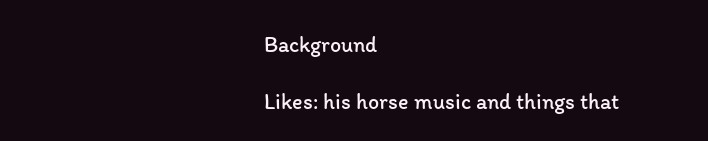Background

Likes: his horse music and things that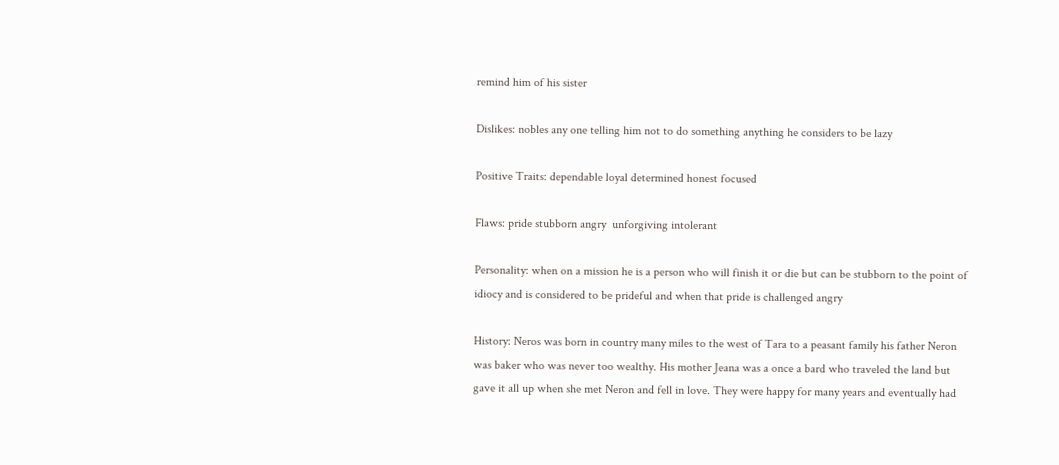remind him of his sister

Dislikes: nobles any one telling him not to do something anything he considers to be lazy

Positive Traits: dependable loyal determined honest focused

Flaws: pride stubborn angry  unforgiving intolerant

Personality: when on a mission he is a person who will finish it or die but can be stubborn to the point of idiocy and is considered to be prideful and when that pride is challenged angry

History: Neros was born in country many miles to the west of Tara to a peasant family his father Neron was baker who was never too wealthy. His mother Jeana was a once a bard who traveled the land but gave it all up when she met Neron and fell in love. They were happy for many years and eventually had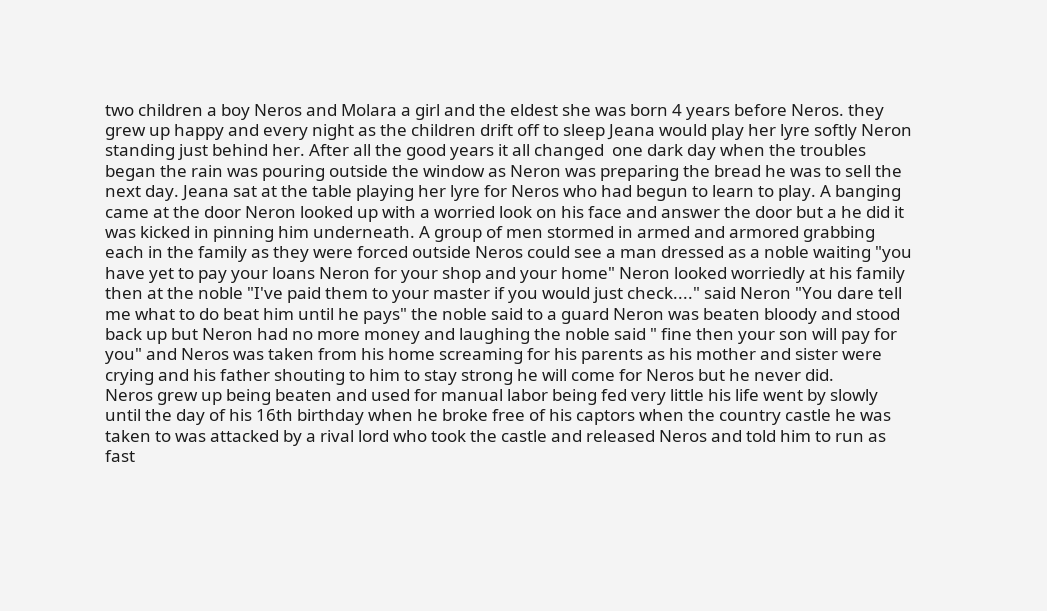two children a boy Neros and Molara a girl and the eldest she was born 4 years before Neros. they grew up happy and every night as the children drift off to sleep Jeana would play her lyre softly Neron standing just behind her. After all the good years it all changed  one dark day when the troubles began the rain was pouring outside the window as Neron was preparing the bread he was to sell the next day. Jeana sat at the table playing her lyre for Neros who had begun to learn to play. A banging came at the door Neron looked up with a worried look on his face and answer the door but a he did it was kicked in pinning him underneath. A group of men stormed in armed and armored grabbing each in the family as they were forced outside Neros could see a man dressed as a noble waiting "you have yet to pay your loans Neron for your shop and your home" Neron looked worriedly at his family then at the noble "I've paid them to your master if you would just check...." said Neron "You dare tell me what to do beat him until he pays" the noble said to a guard Neron was beaten bloody and stood back up but Neron had no more money and laughing the noble said " fine then your son will pay for you" and Neros was taken from his home screaming for his parents as his mother and sister were crying and his father shouting to him to stay strong he will come for Neros but he never did.
Neros grew up being beaten and used for manual labor being fed very little his life went by slowly until the day of his 16th birthday when he broke free of his captors when the country castle he was taken to was attacked by a rival lord who took the castle and released Neros and told him to run as fast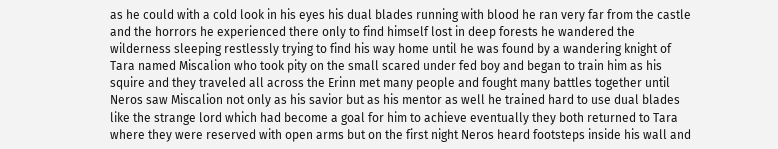as he could with a cold look in his eyes his dual blades running with blood he ran very far from the castle and the horrors he experienced there only to find himself lost in deep forests he wandered the wilderness sleeping restlessly trying to find his way home until he was found by a wandering knight of Tara named Miscalion who took pity on the small scared under fed boy and began to train him as his squire and they traveled all across the Erinn met many people and fought many battles together until Neros saw Miscalion not only as his savior but as his mentor as well he trained hard to use dual blades like the strange lord which had become a goal for him to achieve eventually they both returned to Tara where they were reserved with open arms but on the first night Neros heard footsteps inside his wall and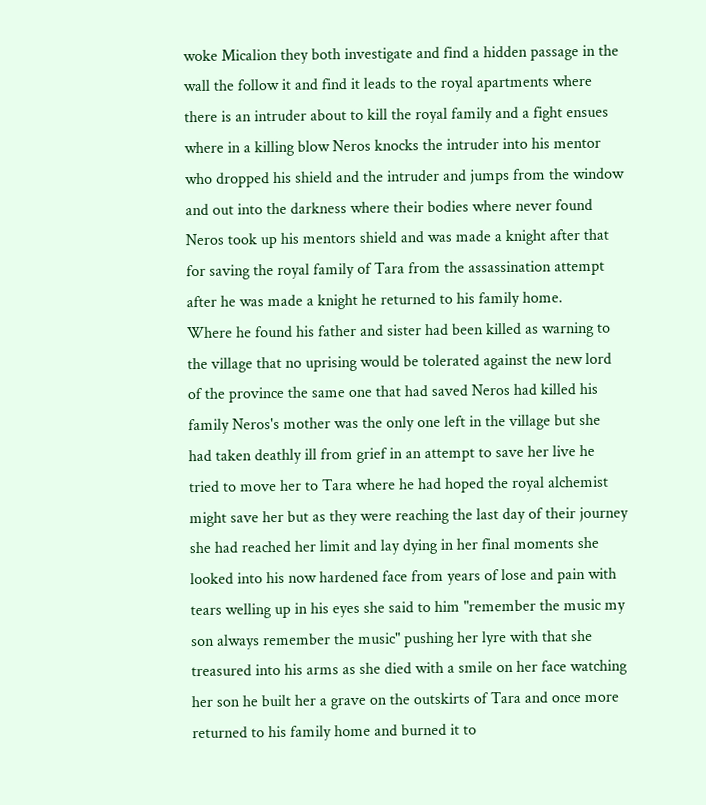woke Micalion they both investigate and find a hidden passage in the wall the follow it and find it leads to the royal apartments where there is an intruder about to kill the royal family and a fight ensues where in a killing blow Neros knocks the intruder into his mentor who dropped his shield and the intruder and jumps from the window and out into the darkness where their bodies where never found Neros took up his mentors shield and was made a knight after that for saving the royal family of Tara from the assassination attempt after he was made a knight he returned to his family home.
Where he found his father and sister had been killed as warning to the village that no uprising would be tolerated against the new lord of the province the same one that had saved Neros had killed his family Neros's mother was the only one left in the village but she had taken deathly ill from grief in an attempt to save her live he tried to move her to Tara where he had hoped the royal alchemist might save her but as they were reaching the last day of their journey she had reached her limit and lay dying in her final moments she looked into his now hardened face from years of lose and pain with tears welling up in his eyes she said to him "remember the music my son always remember the music" pushing her lyre with that she treasured into his arms as she died with a smile on her face watching her son he built her a grave on the outskirts of Tara and once more returned to his family home and burned it to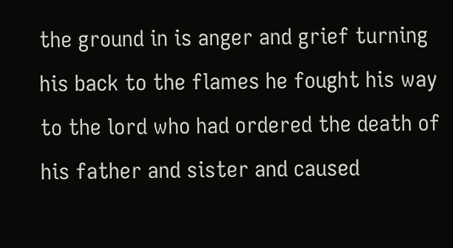the ground in is anger and grief turning his back to the flames he fought his way to the lord who had ordered the death of his father and sister and caused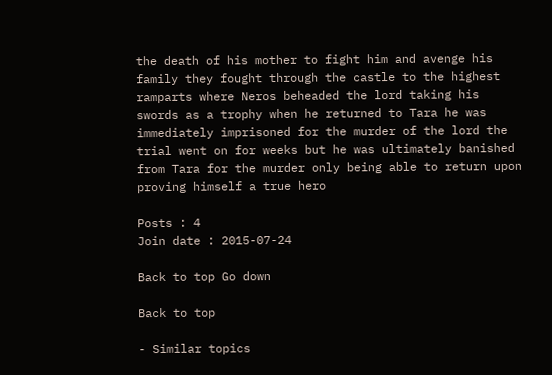the death of his mother to fight him and avenge his family they fought through the castle to the highest ramparts where Neros beheaded the lord taking his swords as a trophy when he returned to Tara he was immediately imprisoned for the murder of the lord the trial went on for weeks but he was ultimately banished from Tara for the murder only being able to return upon proving himself a true hero

Posts : 4
Join date : 2015-07-24

Back to top Go down

Back to top

- Similar topics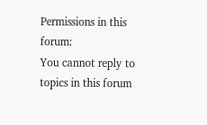Permissions in this forum:
You cannot reply to topics in this forum